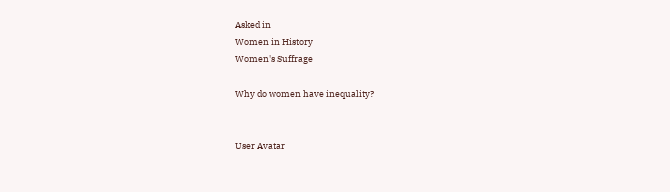Asked in
Women in History
Women's Suffrage

Why do women have inequality?


User Avatar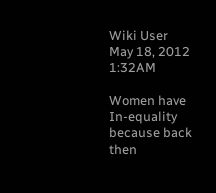Wiki User
May 18, 2012 1:32AM

Women have In-equality because back then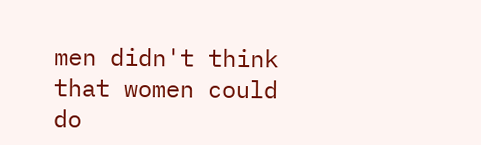men didn't think that women could do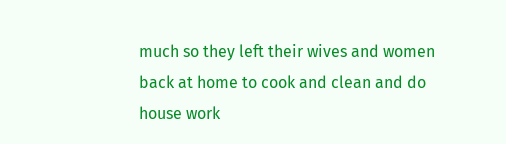much so they left their wives and women back at home to cook and clean and do house work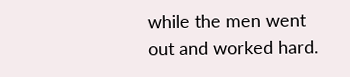while the men went out and worked hard.